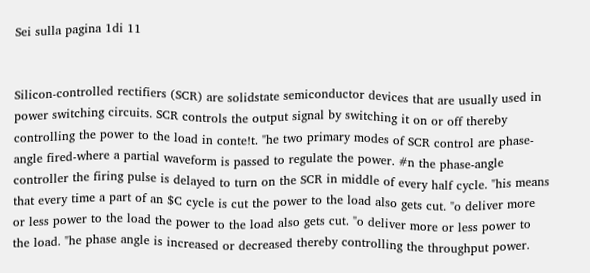Sei sulla pagina 1di 11


Silicon-controlled rectifiers (SCR) are solidstate semiconductor devices that are usually used in power switching circuits. SCR controls the output signal by switching it on or off thereby controlling the power to the load in conte!t. "he two primary modes of SCR control are phase-angle fired-where a partial waveform is passed to regulate the power. #n the phase-angle controller the firing pulse is delayed to turn on the SCR in middle of every half cycle. "his means that every time a part of an $C cycle is cut the power to the load also gets cut. "o deliver more or less power to the load the power to the load also gets cut. "o deliver more or less power to the load. "he phase angle is increased or decreased thereby controlling the throughput power.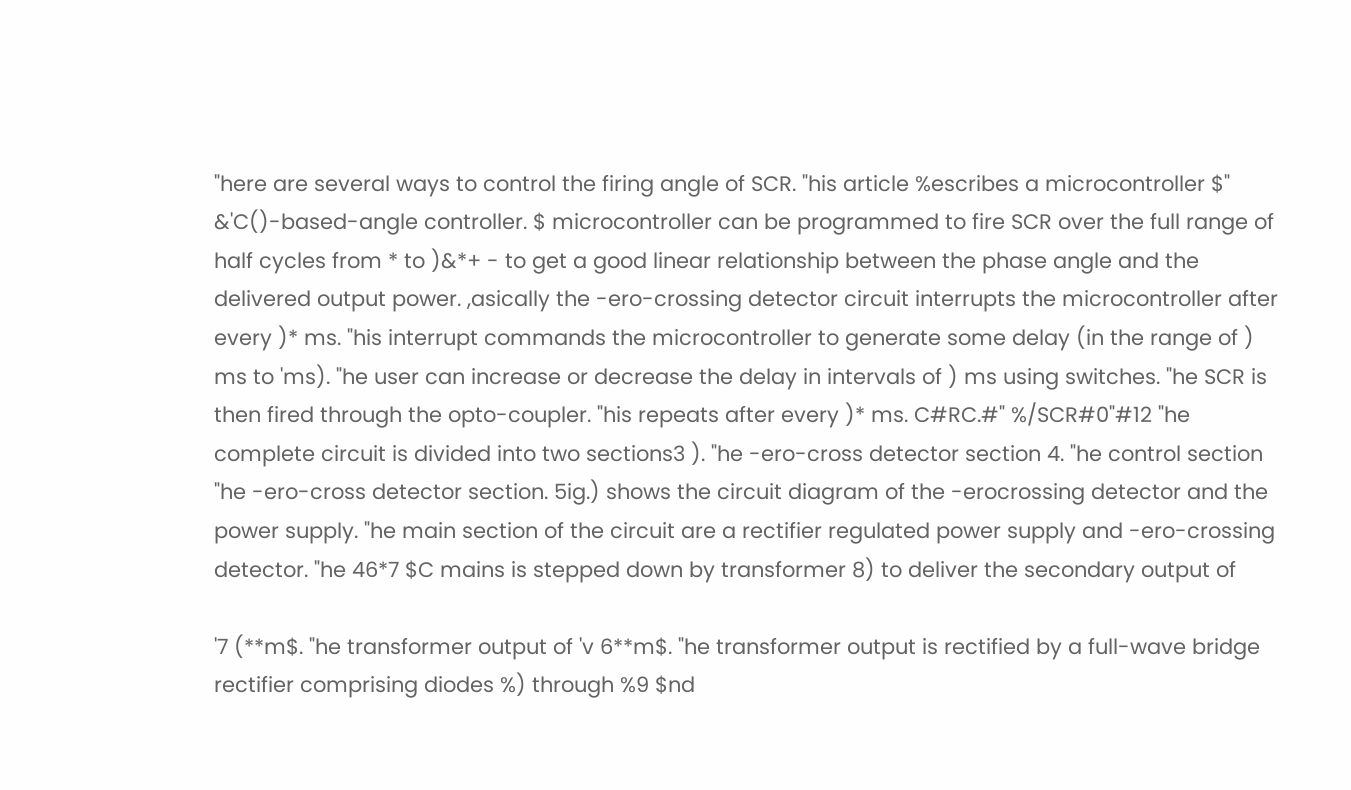"here are several ways to control the firing angle of SCR. "his article %escribes a microcontroller $" &'C()-based-angle controller. $ microcontroller can be programmed to fire SCR over the full range of half cycles from * to )&*+ - to get a good linear relationship between the phase angle and the delivered output power. ,asically the -ero-crossing detector circuit interrupts the microcontroller after every )* ms. "his interrupt commands the microcontroller to generate some delay (in the range of ) ms to 'ms). "he user can increase or decrease the delay in intervals of ) ms using switches. "he SCR is then fired through the opto-coupler. "his repeats after every )* ms. C#RC.#" %/SCR#0"#12 "he complete circuit is divided into two sections3 ). "he -ero-cross detector section 4. "he control section "he -ero-cross detector section. 5ig.) shows the circuit diagram of the -erocrossing detector and the power supply. "he main section of the circuit are a rectifier regulated power supply and -ero-crossing detector. "he 46*7 $C mains is stepped down by transformer 8) to deliver the secondary output of

'7 (**m$. "he transformer output of 'v 6**m$. "he transformer output is rectified by a full-wave bridge rectifier comprising diodes %) through %9 $nd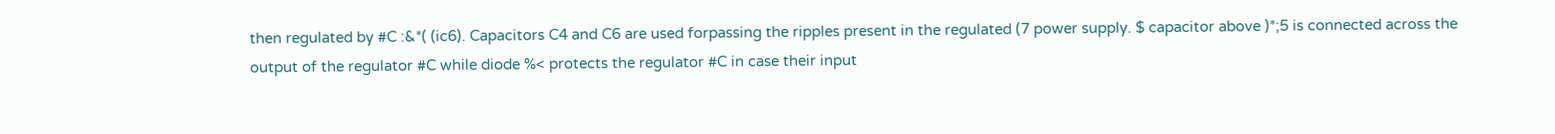then regulated by #C :&*( (ic6). Capacitors C4 and C6 are used forpassing the ripples present in the regulated (7 power supply. $ capacitor above )*;5 is connected across the output of the regulator #C while diode %< protects the regulator #C in case their input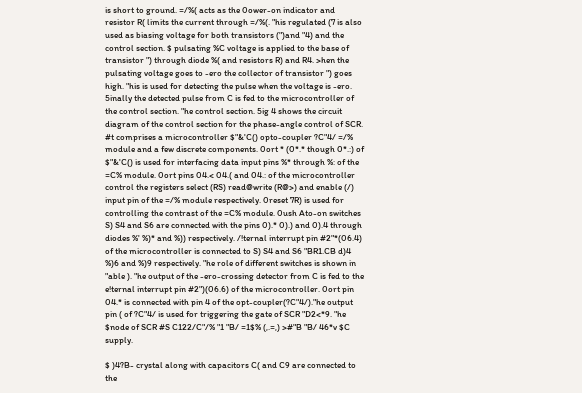is short to ground. =/%( acts as the 0ower-on indicator and resistor R( limits the current through =/%(. "his regulated (7 is also used as biasing voltage for both transistors (")and "4) and the control section. $ pulsating %C voltage is applied to the base of transistor ") through diode %( and resistors R) and R4. >hen the pulsating voltage goes to -ero the collector of transistor ") goes high. "his is used for detecting the pulse when the voltage is -ero. 5inally the detected pulse from C is fed to the microcontroller of the control section. "he control section. 5ig 4 shows the circuit diagram of the control section for the phase-angle control of SCR. #t comprises a microcontroller $"&'C() opto-coupler ?C"4/ =/% module and a few discrete components. 0ort * (0*.* though 0*.:) of $"&'C() is used for interfacing data input pins %* through %: of the =C% module. 0ort pins 04.< 04.( and 04.: of the microcontroller control the registers select (RS) read@write (R@>) and enable (/) input pin of the =/% module respectively. 0reset 7R) is used for controlling the contrast of the =C% module. 0ush Ato-on switches S) S4 and S6 are connected with the pins 0).* 0).) and 0).4 through diodes %' %)* and %)) respectively. /!ternal interrupt pin #2"*(06.4) of the microcontroller is connected to S) S4 and S6 "BR1.CB d)4 %)6 and %)9 respectively. "he role of different switches is shown in "able ). "he output of the -ero-crossing detector from C is fed to the e!ternal interrupt pin #2")(06.6) of the microcontroller. 0ort pin 04.* is connected with pin 4 of the opt-coupler(?C"4/)."he output pin ( of ?C"4/ is used for triggering the gate of SCR "D2<*9. "he $node of SCR #S C122/C"/% "1 "B/ =1$% (,.=,) >#"B "B/ 46*v $C supply.

$ )4?B- crystal along with capacitors C( and C9 are connected to the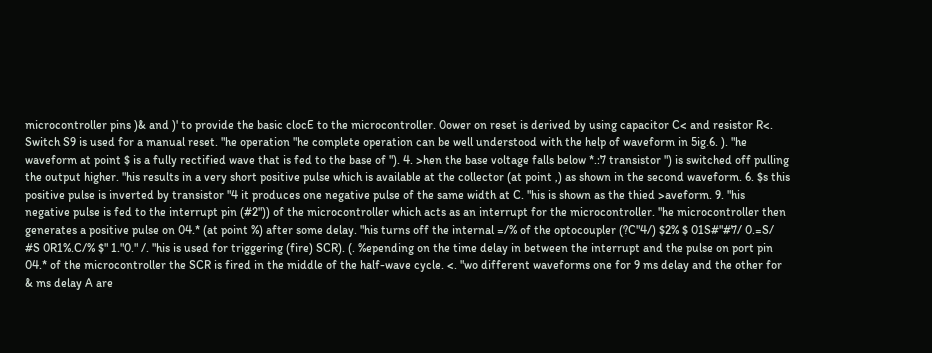microcontroller pins )& and )' to provide the basic clocE to the microcontroller. 0ower on reset is derived by using capacitor C< and resistor R<. Switch S9 is used for a manual reset. "he operation "he complete operation can be well understood with the help of waveform in 5ig.6. ). "he waveform at point $ is a fully rectified wave that is fed to the base of "). 4. >hen the base voltage falls below *.:7 transistor ") is switched off pulling the output higher. "his results in a very short positive pulse which is available at the collector (at point ,) as shown in the second waveform. 6. $s this positive pulse is inverted by transistor "4 it produces one negative pulse of the same width at C. "his is shown as the thied >aveform. 9. "his negative pulse is fed to the interrupt pin (#2")) of the microcontroller which acts as an interrupt for the microcontroller. "he microcontroller then generates a positive pulse on 04.* (at point %) after some delay. "his turns off the internal =/% of the optocoupler (?C"4/) $2% $ 01S#"#7/ 0.=S/ #S 0R1%.C/% $" 1."0." /. "his is used for triggering (fire) SCR). (. %epending on the time delay in between the interrupt and the pulse on port pin 04.* of the microcontroller the SCR is fired in the middle of the half-wave cycle. <. "wo different waveforms one for 9 ms delay and the other for & ms delay A are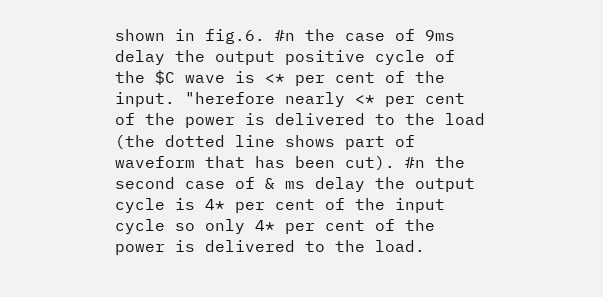shown in fig.6. #n the case of 9ms delay the output positive cycle of the $C wave is <* per cent of the input. "herefore nearly <* per cent of the power is delivered to the load (the dotted line shows part of waveform that has been cut). #n the second case of & ms delay the output cycle is 4* per cent of the input cycle so only 4* per cent of the power is delivered to the load.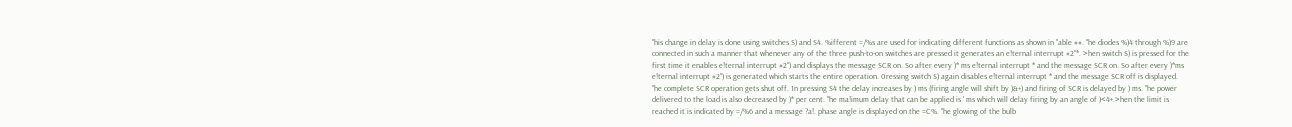"his change in delay is done using switches S) and S4. %ifferent =/%s are used for indicating different functions as shown in "able ##. "he diodes %)4 through %)9 are connected in such a manner that whenever any of the three push-to-on switches are pressed it generates an e!ternal interrupt #2"*. >hen switch S) is pressed for the first time it enables e!ternal interrupt #2") and displays the message SCR on. So after every )* ms e!ternal interrupt * and the message SCR on. So after every )*ms e!ternal interrupt #2") is generated which starts the entire operation. 0ressing switch S) again disables e!ternal interrupt * and the message SCR off is displayed. "he complete SCR operation gets shut off. 1n pressing S4 the delay increases by ) ms (firing angle will shift by )&+) and firing of SCR is delayed by ) ms. "he power delivered to the load is also decreased by )* per cent. "he ma!imum delay that can be applied is ' ms which will delay firing by an angle of )<4+.>hen the limit is reached it is indicated by =/%6 and a message ?a!. phase angle is displayed on the =C%. "he glowing of the bulb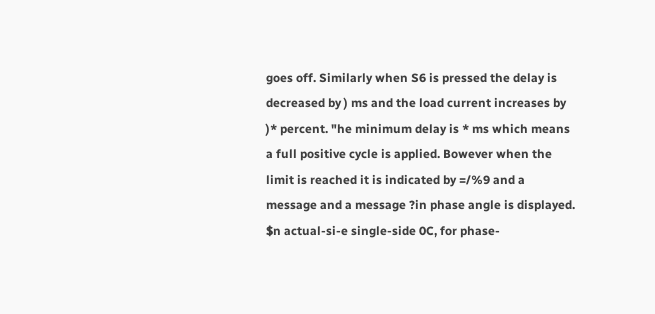goes off. Similarly when S6 is pressed the delay is decreased by ) ms and the load current increases by )* percent. "he minimum delay is * ms which means a full positive cycle is applied. Bowever when the limit is reached it is indicated by =/%9 and a message and a message ?in phase angle is displayed. $n actual-si-e single-side 0C, for phase-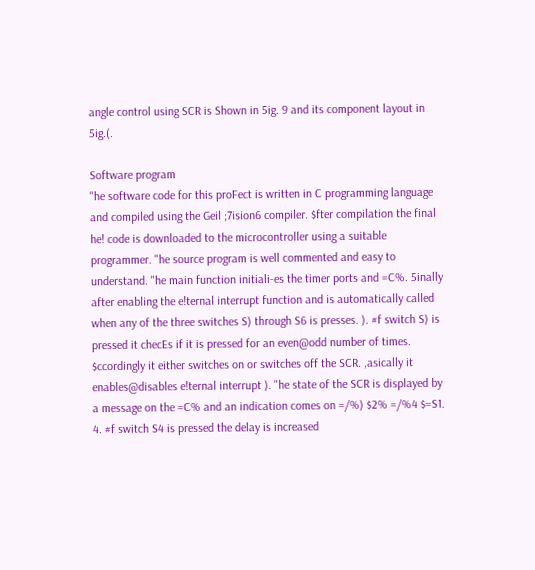angle control using SCR is Shown in 5ig. 9 and its component layout in 5ig.(.

Software program
"he software code for this proFect is written in C programming language and compiled using the Geil ;7ision6 compiler. $fter compilation the final he! code is downloaded to the microcontroller using a suitable programmer. "he source program is well commented and easy to understand. "he main function initiali-es the timer ports and =C%. 5inally after enabling the e!ternal interrupt function and is automatically called when any of the three switches S) through S6 is presses. ). #f switch S) is pressed it checEs if it is pressed for an even@odd number of times. $ccordingly it either switches on or switches off the SCR. ,asically it enables@disables e!ternal interrupt ). "he state of the SCR is displayed by a message on the =C% and an indication comes on =/%) $2% =/%4 $=S1. 4. #f switch S4 is pressed the delay is increased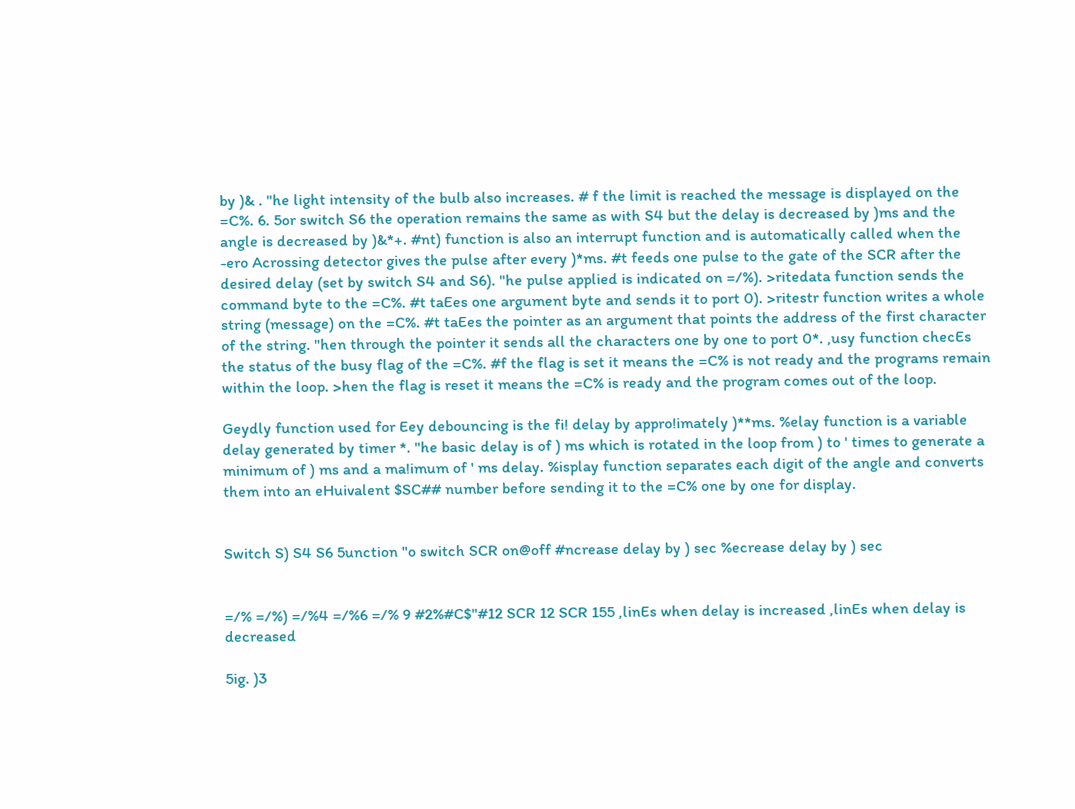by )& . "he light intensity of the bulb also increases. # f the limit is reached the message is displayed on the =C%. 6. 5or switch S6 the operation remains the same as with S4 but the delay is decreased by )ms and the angle is decreased by )&*+. #nt) function is also an interrupt function and is automatically called when the -ero Acrossing detector gives the pulse after every )*ms. #t feeds one pulse to the gate of the SCR after the desired delay (set by switch S4 and S6). "he pulse applied is indicated on =/%). >ritedata function sends the command byte to the =C%. #t taEes one argument byte and sends it to port 0). >ritestr function writes a whole string (message) on the =C%. #t taEes the pointer as an argument that points the address of the first character of the string. "hen through the pointer it sends all the characters one by one to port 0*. ,usy function checEs the status of the busy flag of the =C%. #f the flag is set it means the =C% is not ready and the programs remain within the loop. >hen the flag is reset it means the =C% is ready and the program comes out of the loop.

Geydly function used for Eey debouncing is the fi! delay by appro!imately )**ms. %elay function is a variable delay generated by timer *. "he basic delay is of ) ms which is rotated in the loop from ) to ' times to generate a minimum of ) ms and a ma!imum of ' ms delay. %isplay function separates each digit of the angle and converts them into an eHuivalent $SC## number before sending it to the =C% one by one for display.


Switch S) S4 S6 5unction "o switch SCR on@off #ncrease delay by ) sec %ecrease delay by ) sec


=/% =/%) =/%4 =/%6 =/% 9 #2%#C$"#12 SCR 12 SCR 155 ,linEs when delay is increased ,linEs when delay is decreased

5ig. )3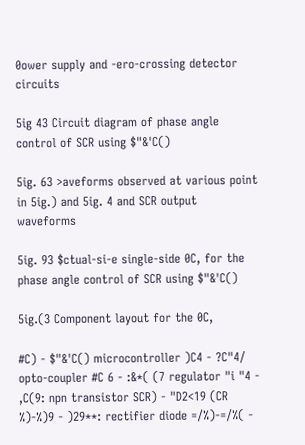0ower supply and -ero-crossing detector circuits

5ig 43 Circuit diagram of phase angle control of SCR using $"&'C()

5ig. 63 >aveforms observed at various point in 5ig.) and 5ig. 4 and SCR output waveforms

5ig. 93 $ctual-si-e single-side 0C, for the phase angle control of SCR using $"&'C()

5ig.(3 Component layout for the 0C,

#C) - $"&'C() microcontroller )C4 - ?C"4/ opto-coupler #C 6 - :&*( (7 regulator "i "4 - ,C(9: npn transistor SCR) - "D2<19 (CR %)-%)9 - )29**: rectifier diode =/%)-=/%( -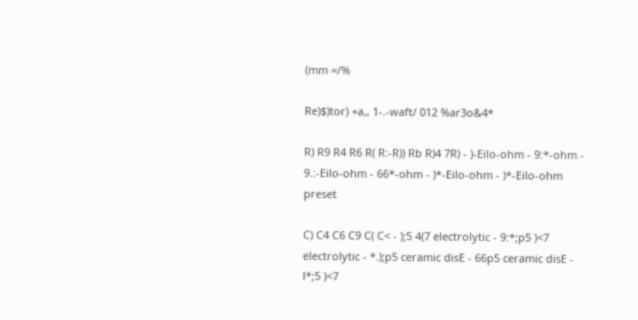(mm =/%

Re)$)tor) +a,, 1-.-waft/ 012 %ar3o&4*

R) R9 R4 R6 R( R:-R)) Rb R)4 7R) - )-Eilo-ohm - 9:*-ohm - 9.:-Eilo-ohm - 66*-ohm - )*-Eilo-ohm - )*-Eilo-ohm preset

C) C4 C6 C9 C( C< - );5 4(7 electrolytic - 9:*;p5 )<7 electrolytic - *.);p5 ceramic disE - 66p5 ceramic disE - l*;5 )<7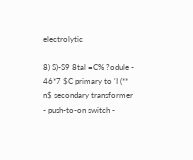electrolytic

8) S)-S9 8tal =C% ?odule - 46*7 $C primary to 'I (** n$ secondary transformer - push-to-on switch -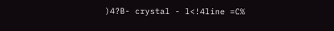)4?B- crystal - l<!4line =C%